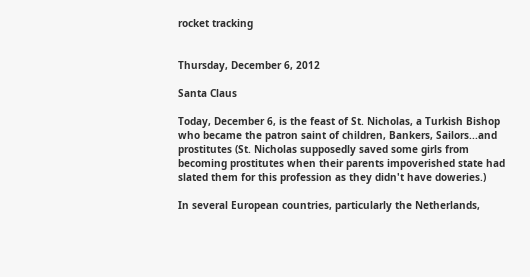rocket tracking


Thursday, December 6, 2012

Santa Claus

Today, December 6, is the feast of St. Nicholas, a Turkish Bishop who became the patron saint of children, Bankers, Sailors...and prostitutes (St. Nicholas supposedly saved some girls from becoming prostitutes when their parents impoverished state had slated them for this profession as they didn't have doweries.)

In several European countries, particularly the Netherlands,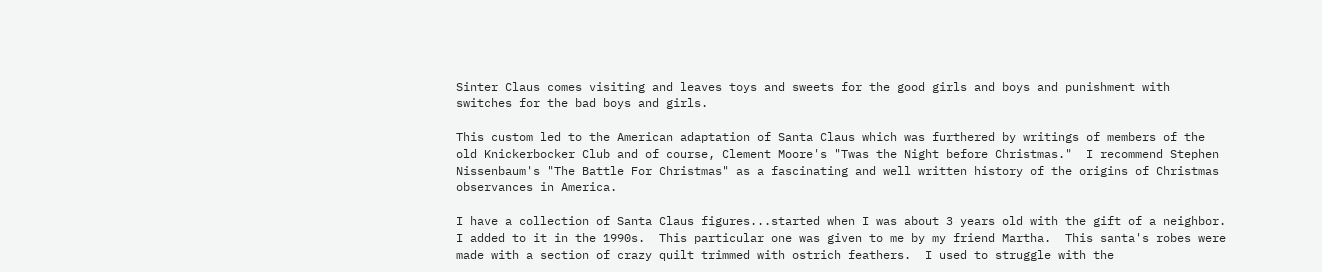Sinter Claus comes visiting and leaves toys and sweets for the good girls and boys and punishment with switches for the bad boys and girls.

This custom led to the American adaptation of Santa Claus which was furthered by writings of members of the old Knickerbocker Club and of course, Clement Moore's "Twas the Night before Christmas."  I recommend Stephen Nissenbaum's "The Battle For Christmas" as a fascinating and well written history of the origins of Christmas observances in America.

I have a collection of Santa Claus figures...started when I was about 3 years old with the gift of a neighbor.  I added to it in the 1990s.  This particular one was given to me by my friend Martha.  This santa's robes were made with a section of crazy quilt trimmed with ostrich feathers.  I used to struggle with the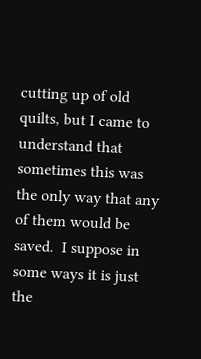cutting up of old quilts, but I came to understand that sometimes this was the only way that any of them would be saved.  I suppose in some ways it is just the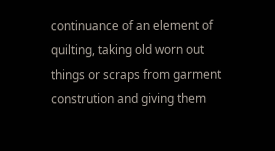continuance of an element of quilting, taking old worn out things or scraps from garment constrution and giving them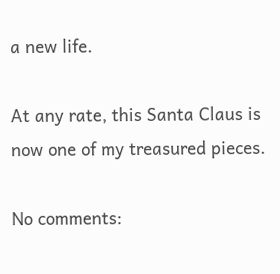a new life.

At any rate, this Santa Claus is now one of my treasured pieces.

No comments: